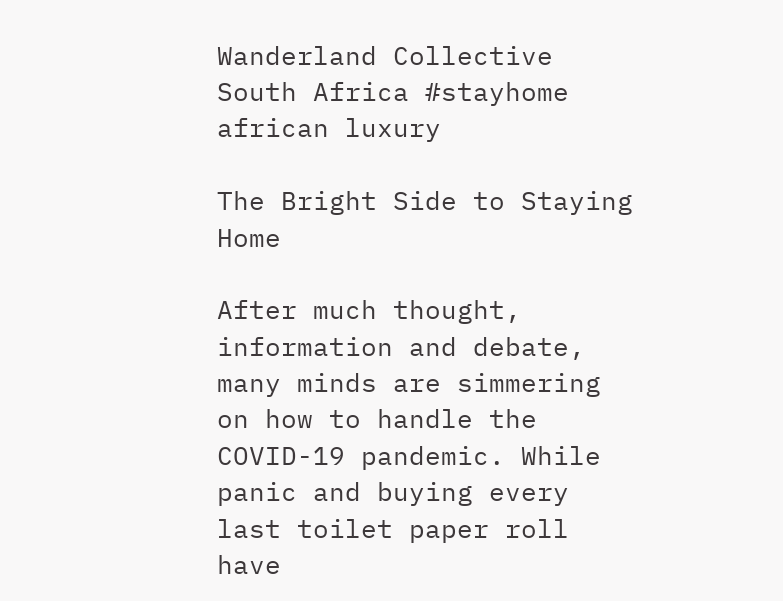Wanderland Collective South Africa #stayhome african luxury

The Bright Side to Staying Home

After much thought, information and debate, many minds are simmering on how to handle the COVID-19 pandemic. While panic and buying every last toilet paper roll have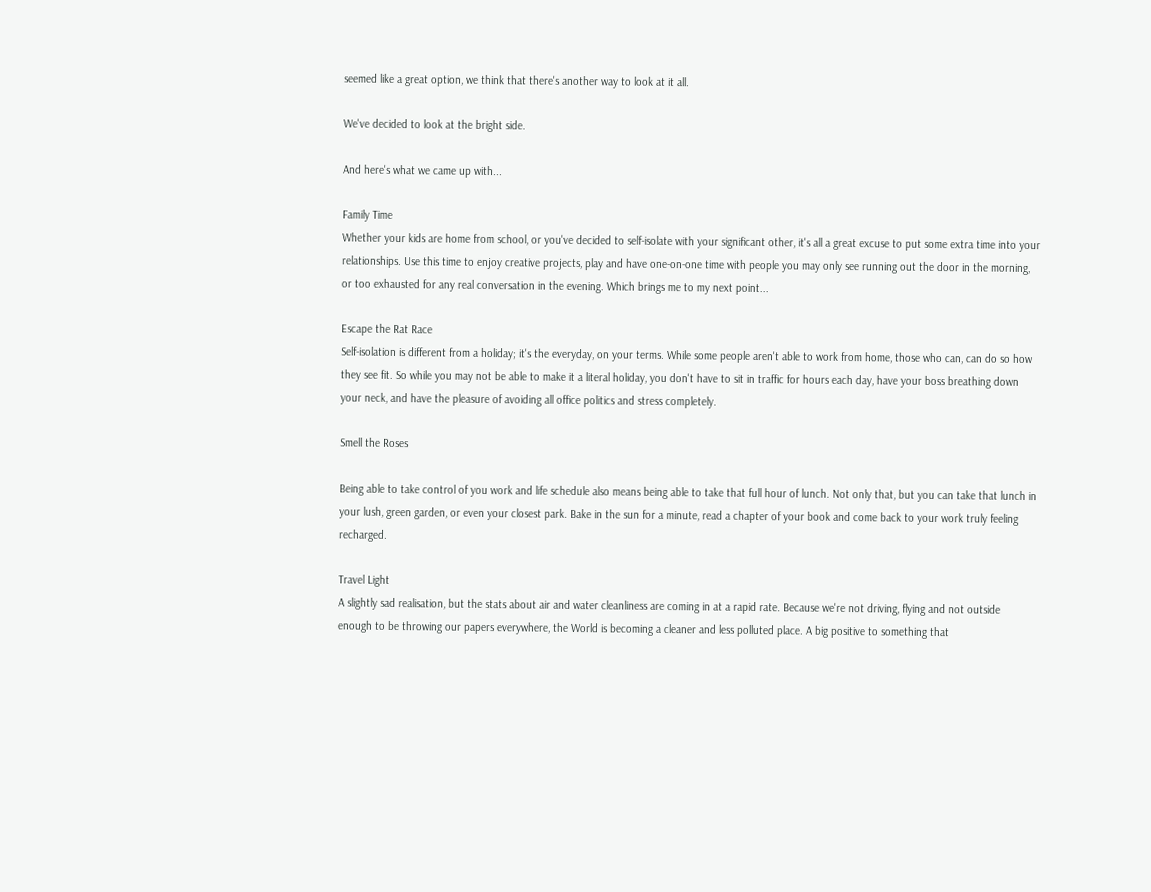seemed like a great option, we think that there's another way to look at it all.

We've decided to look at the bright side.

And here's what we came up with...

Family Time
Whether your kids are home from school, or you've decided to self-isolate with your significant other, it's all a great excuse to put some extra time into your relationships. Use this time to enjoy creative projects, play and have one-on-one time with people you may only see running out the door in the morning, or too exhausted for any real conversation in the evening. Which brings me to my next point...

Escape the Rat Race
Self-isolation is different from a holiday; it's the everyday, on your terms. While some people aren't able to work from home, those who can, can do so how they see fit. So while you may not be able to make it a literal holiday, you don't have to sit in traffic for hours each day, have your boss breathing down your neck, and have the pleasure of avoiding all office politics and stress completely.

Smell the Roses

Being able to take control of you work and life schedule also means being able to take that full hour of lunch. Not only that, but you can take that lunch in your lush, green garden, or even your closest park. Bake in the sun for a minute, read a chapter of your book and come back to your work truly feeling recharged.

Travel Light
A slightly sad realisation, but the stats about air and water cleanliness are coming in at a rapid rate. Because we're not driving, flying and not outside enough to be throwing our papers everywhere, the World is becoming a cleaner and less polluted place. A big positive to something that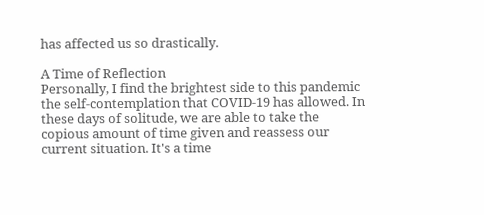has affected us so drastically.

A Time of Reflection
Personally, I find the brightest side to this pandemic the self-contemplation that COVID-19 has allowed. In these days of solitude, we are able to take the copious amount of time given and reassess our current situation. It's a time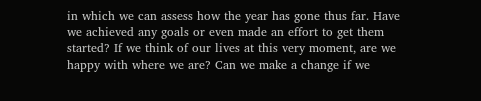in which we can assess how the year has gone thus far. Have we achieved any goals or even made an effort to get them started? If we think of our lives at this very moment, are we happy with where we are? Can we make a change if we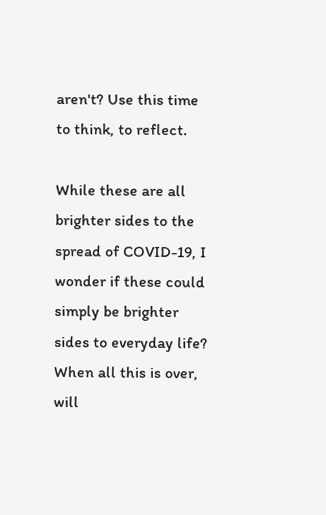aren't? Use this time to think, to reflect.

While these are all brighter sides to the spread of COVID-19, I wonder if these could simply be brighter sides to everyday life? When all this is over, will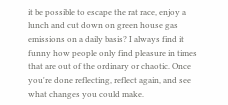it be possible to escape the rat race, enjoy a lunch and cut down on green house gas emissions on a daily basis? I always find it funny how people only find pleasure in times that are out of the ordinary or chaotic. Once you're done reflecting, reflect again, and see what changes you could make.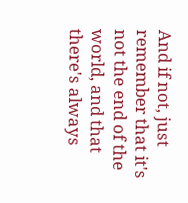And if not, just remember that it's not the end of the world, and that there's always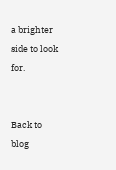a brighter side to look for.


Back to blog